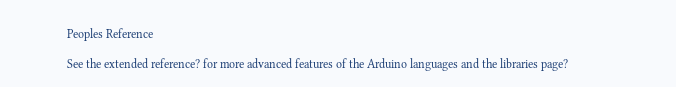Peoples Reference

See the extended reference? for more advanced features of the Arduino languages and the libraries page?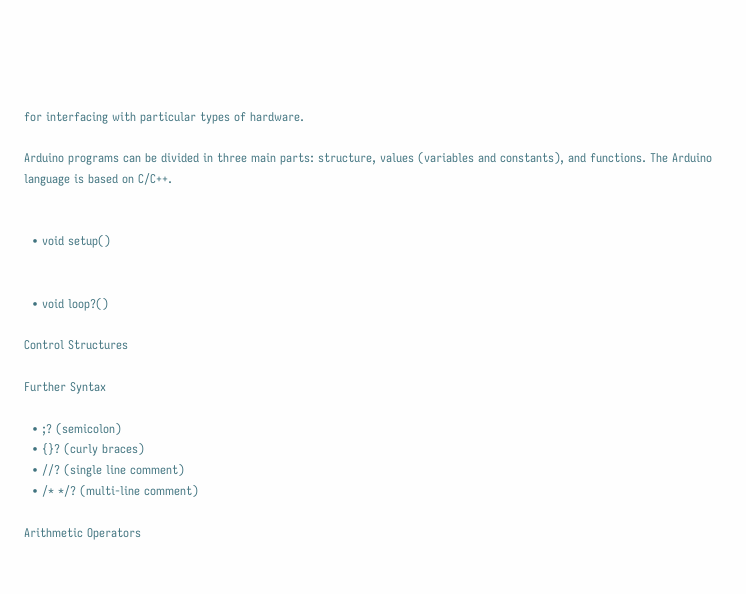for interfacing with particular types of hardware.

Arduino programs can be divided in three main parts: structure, values (variables and constants), and functions. The Arduino language is based on C/C++.


  • void setup()


  • void loop?()

Control Structures

Further Syntax

  • ;? (semicolon)
  • {}? (curly braces)
  • //? (single line comment)
  • /* */? (multi-line comment)

Arithmetic Operators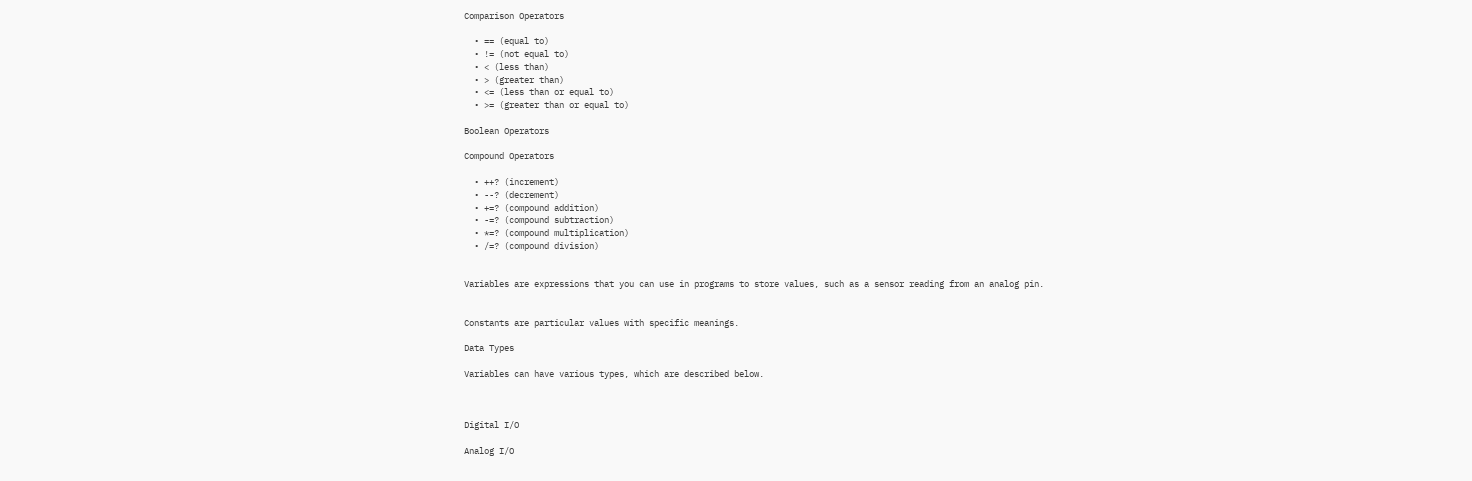Comparison Operators

  • == (equal to)
  • != (not equal to)
  • < (less than)
  • > (greater than)
  • <= (less than or equal to)
  • >= (greater than or equal to)

Boolean Operators

Compound Operators

  • ++? (increment)
  • --? (decrement)
  • +=? (compound addition)
  • -=? (compound subtraction)
  • *=? (compound multiplication)
  • /=? (compound division)


Variables are expressions that you can use in programs to store values, such as a sensor reading from an analog pin.


Constants are particular values with specific meanings.

Data Types

Variables can have various types, which are described below.



Digital I/O

Analog I/O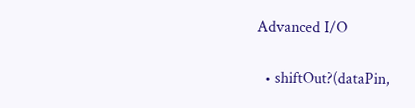Advanced I/O

  • shiftOut?(dataPin,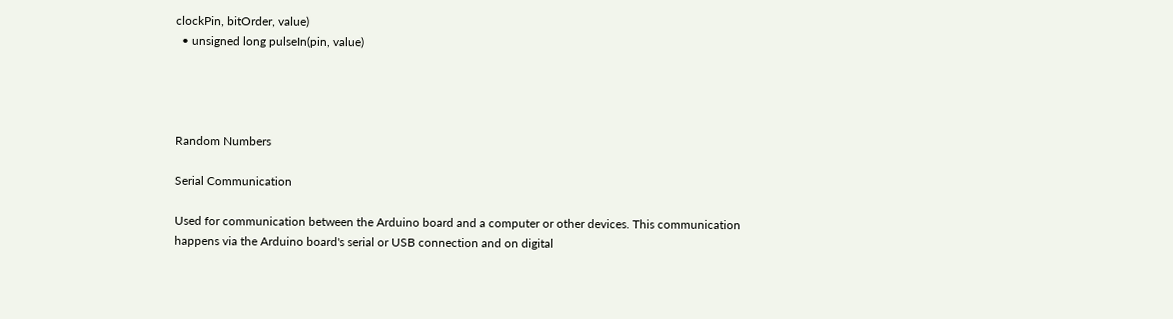clockPin, bitOrder, value)
  • unsigned long pulseIn(pin, value)




Random Numbers

Serial Communication

Used for communication between the Arduino board and a computer or other devices. This communication happens via the Arduino board's serial or USB connection and on digital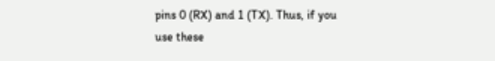pins 0 (RX) and 1 (TX). Thus, if you use these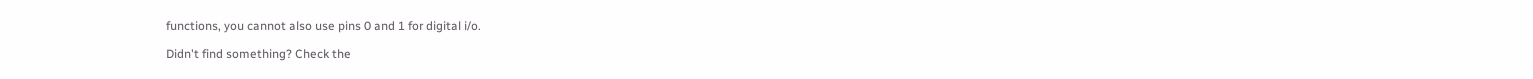functions, you cannot also use pins 0 and 1 for digital i/o.

Didn't find something? Check the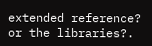extended reference? or the libraries?.